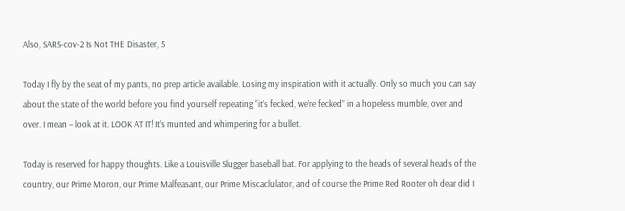Also, SARS-cov-2 Is Not THE Disaster, 5

Today I fly by the seat of my pants, no prep article available. Losing my inspiration with it actually. Only so much you can say about the state of the world before you find yourself repeating “it’s fecked, we’re fecked” in a hopeless mumble, over and over. I mean – look at it. LOOK AT IT! It’s munted and whimpering for a bullet.

Today is reserved for happy thoughts. Like a Louisville Slugger baseball bat. For applying to the heads of several heads of the country, our Prime Moron, our Prime Malfeasant, our Prime Miscaclulator, and of course the Prime Red Rooter oh dear did I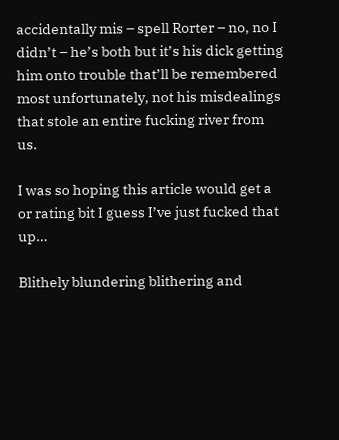accidentally mis – spell Rorter – no, no I didn’t – he’s both but it’s his dick getting him onto trouble that’ll be remembered most unfortunately, not his misdealings that stole an entire fucking river from us.

I was so hoping this article would get a or rating bit I guess I’ve just fucked that up…

Blithely blundering blithering and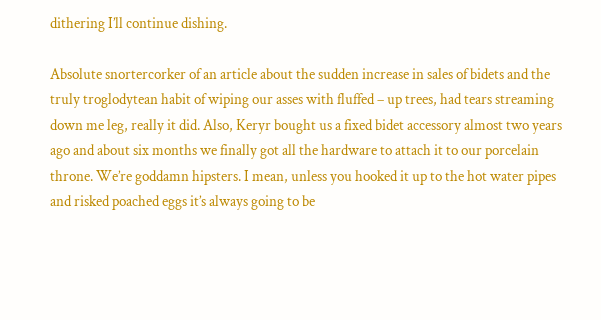dithering I’ll continue dishing.

Absolute snortercorker of an article about the sudden increase in sales of bidets and the truly troglodytean habit of wiping our asses with fluffed – up trees, had tears streaming down me leg, really it did. Also, Keryr bought us a fixed bidet accessory almost two years ago and about six months we finally got all the hardware to attach it to our porcelain throne. We’re goddamn hipsters. I mean, unless you hooked it up to the hot water pipes and risked poached eggs it’s always going to be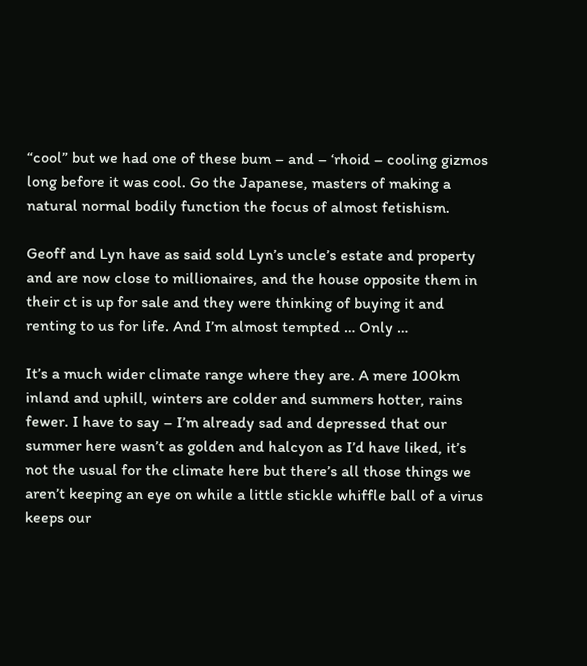“cool” but we had one of these bum – and – ‘rhoid – cooling gizmos long before it was cool. Go the Japanese, masters of making a natural normal bodily function the focus of almost fetishism.

Geoff and Lyn have as said sold Lyn’s uncle’s estate and property and are now close to millionaires, and the house opposite them in their ct is up for sale and they were thinking of buying it and renting to us for life. And I’m almost tempted … Only …

It’s a much wider climate range where they are. A mere 100km inland and uphill, winters are colder and summers hotter, rains fewer. I have to say – I’m already sad and depressed that our summer here wasn’t as golden and halcyon as I’d have liked, it’s not the usual for the climate here but there’s all those things we aren’t keeping an eye on while a little stickle whiffle ball of a virus keeps our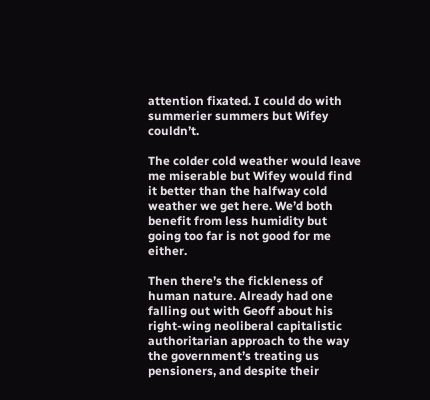attention fixated. I could do with summerier summers but Wifey couldn’t.

The colder cold weather would leave me miserable but Wifey would find it better than the halfway cold weather we get here. We’d both benefit from less humidity but going too far is not good for me either.

Then there’s the fickleness of human nature. Already had one falling out with Geoff about his right-wing neoliberal capitalistic authoritarian approach to the way the government’s treating us pensioners, and despite their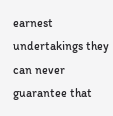earnest undertakings they can never guarantee that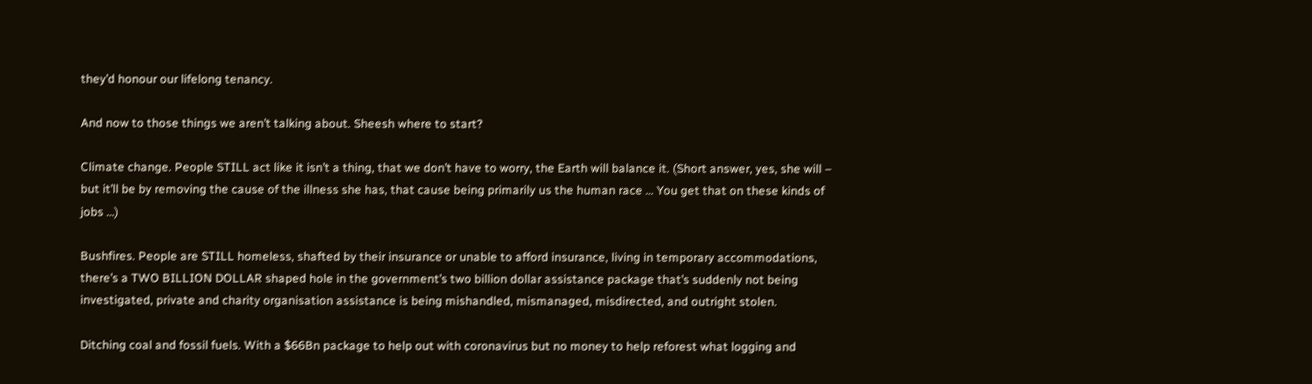they’d honour our lifelong tenancy.

And now to those things we aren’t talking about. Sheesh where to start?

Climate change. People STILL act like it isn’t a thing, that we don’t have to worry, the Earth will balance it. (Short answer, yes, she will – but it’ll be by removing the cause of the illness she has, that cause being primarily us the human race … You get that on these kinds of jobs …)

Bushfires. People are STILL homeless, shafted by their insurance or unable to afford insurance, living in temporary accommodations, there’s a TWO BILLION DOLLAR shaped hole in the government’s two billion dollar assistance package that’s suddenly not being investigated, private and charity organisation assistance is being mishandled, mismanaged, misdirected, and outright stolen.

Ditching coal and fossil fuels. With a $66Bn package to help out with coronavirus but no money to help reforest what logging and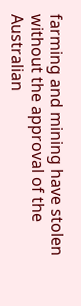farming and mining have stolen without the approval of the Australian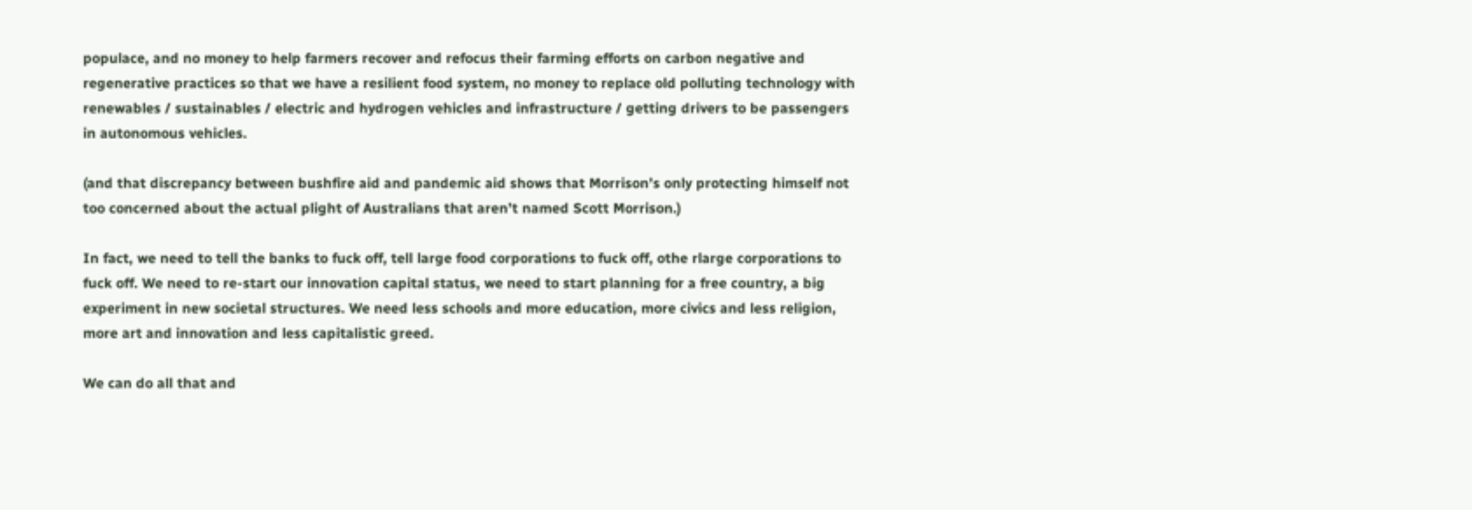populace, and no money to help farmers recover and refocus their farming efforts on carbon negative and regenerative practices so that we have a resilient food system, no money to replace old polluting technology with renewables / sustainables / electric and hydrogen vehicles and infrastructure / getting drivers to be passengers in autonomous vehicles.

(and that discrepancy between bushfire aid and pandemic aid shows that Morrison’s only protecting himself not too concerned about the actual plight of Australians that aren’t named Scott Morrison.)

In fact, we need to tell the banks to fuck off, tell large food corporations to fuck off, othe rlarge corporations to fuck off. We need to re-start our innovation capital status, we need to start planning for a free country, a big experiment in new societal structures. We need less schools and more education, more civics and less religion, more art and innovation and less capitalistic greed.

We can do all that and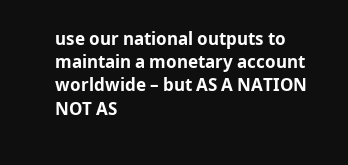use our national outputs to maintain a monetary account worldwide – but AS A NATION NOT AS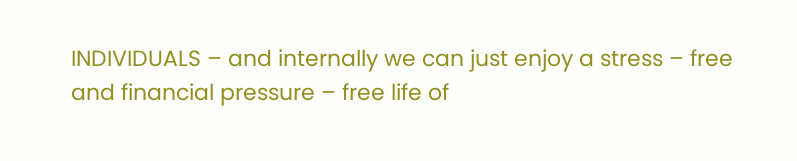INDIVIDUALS – and internally we can just enjoy a stress – free and financial pressure – free life of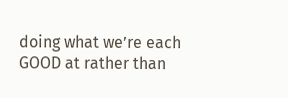doing what we’re each GOOD at rather than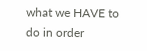what we HAVE to do in order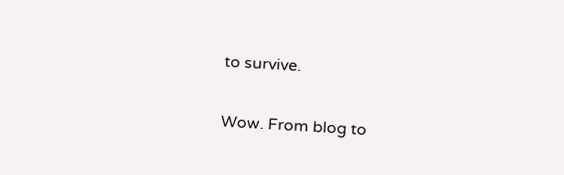to survive.

Wow. From blog to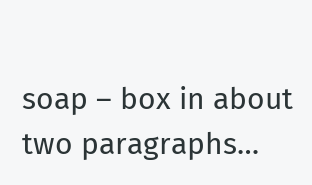soap – box in about two paragraphs…